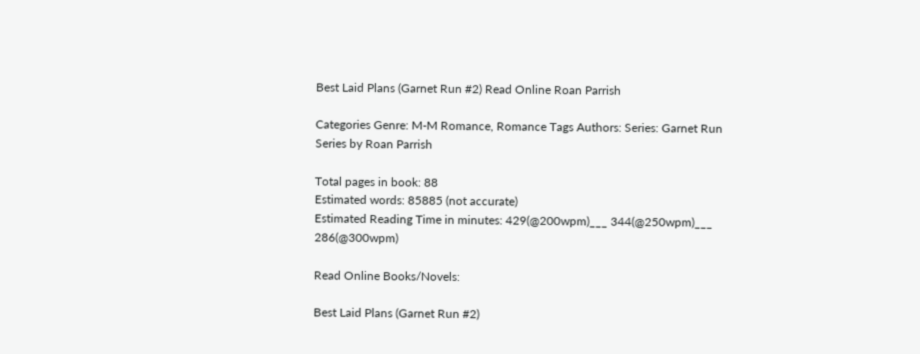Best Laid Plans (Garnet Run #2) Read Online Roan Parrish

Categories Genre: M-M Romance, Romance Tags Authors: Series: Garnet Run Series by Roan Parrish

Total pages in book: 88
Estimated words: 85885 (not accurate)
Estimated Reading Time in minutes: 429(@200wpm)___ 344(@250wpm)___ 286(@300wpm)

Read Online Books/Novels:

Best Laid Plans (Garnet Run #2)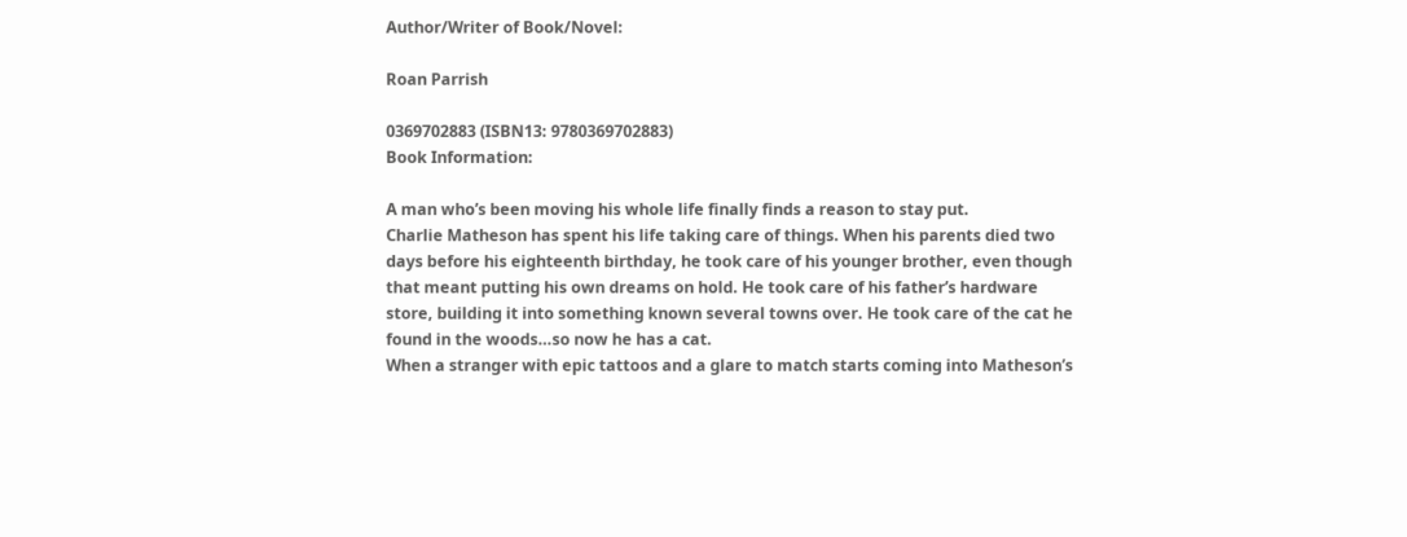Author/Writer of Book/Novel:

Roan Parrish

0369702883 (ISBN13: 9780369702883)
Book Information:

A man who’s been moving his whole life finally finds a reason to stay put.
Charlie Matheson has spent his life taking care of things. When his parents died two days before his eighteenth birthday, he took care of his younger brother, even though that meant putting his own dreams on hold. He took care of his father’s hardware store, building it into something known several towns over. He took care of the cat he found in the woods…so now he has a cat.
When a stranger with epic tattoos and a glare to match starts coming into Matheson’s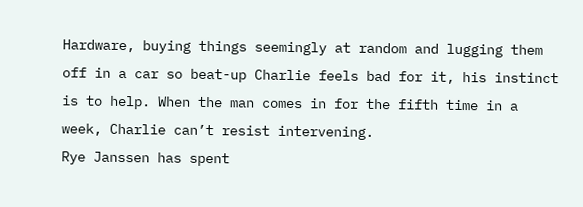Hardware, buying things seemingly at random and lugging them off in a car so beat-up Charlie feels bad for it, his instinct is to help. When the man comes in for the fifth time in a week, Charlie can’t resist intervening.
Rye Janssen has spent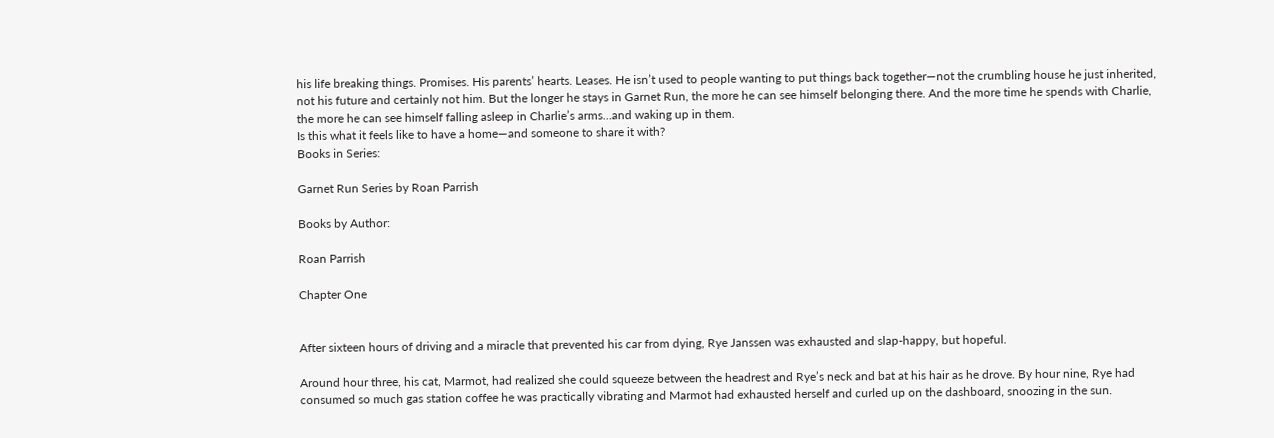his life breaking things. Promises. His parents’ hearts. Leases. He isn’t used to people wanting to put things back together—not the crumbling house he just inherited, not his future and certainly not him. But the longer he stays in Garnet Run, the more he can see himself belonging there. And the more time he spends with Charlie, the more he can see himself falling asleep in Charlie’s arms…and waking up in them.
Is this what it feels like to have a home—and someone to share it with?
Books in Series:

Garnet Run Series by Roan Parrish

Books by Author:

Roan Parrish

Chapter One


After sixteen hours of driving and a miracle that prevented his car from dying, Rye Janssen was exhausted and slap-happy, but hopeful.

Around hour three, his cat, Marmot, had realized she could squeeze between the headrest and Rye’s neck and bat at his hair as he drove. By hour nine, Rye had consumed so much gas station coffee he was practically vibrating and Marmot had exhausted herself and curled up on the dashboard, snoozing in the sun.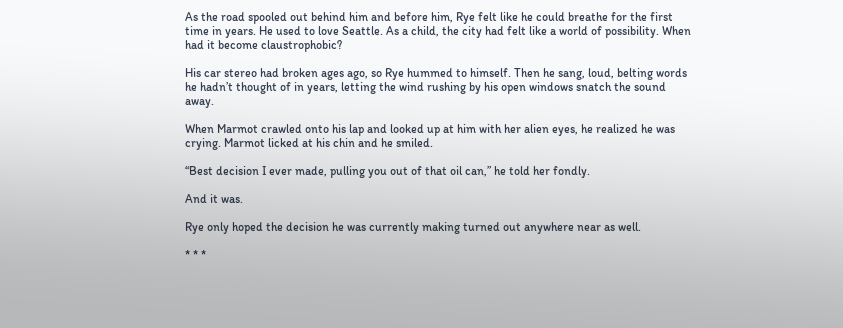As the road spooled out behind him and before him, Rye felt like he could breathe for the first time in years. He used to love Seattle. As a child, the city had felt like a world of possibility. When had it become claustrophobic?

His car stereo had broken ages ago, so Rye hummed to himself. Then he sang, loud, belting words he hadn’t thought of in years, letting the wind rushing by his open windows snatch the sound away.

When Marmot crawled onto his lap and looked up at him with her alien eyes, he realized he was crying. Marmot licked at his chin and he smiled.

“Best decision I ever made, pulling you out of that oil can,” he told her fondly.

And it was.

Rye only hoped the decision he was currently making turned out anywhere near as well.

* * *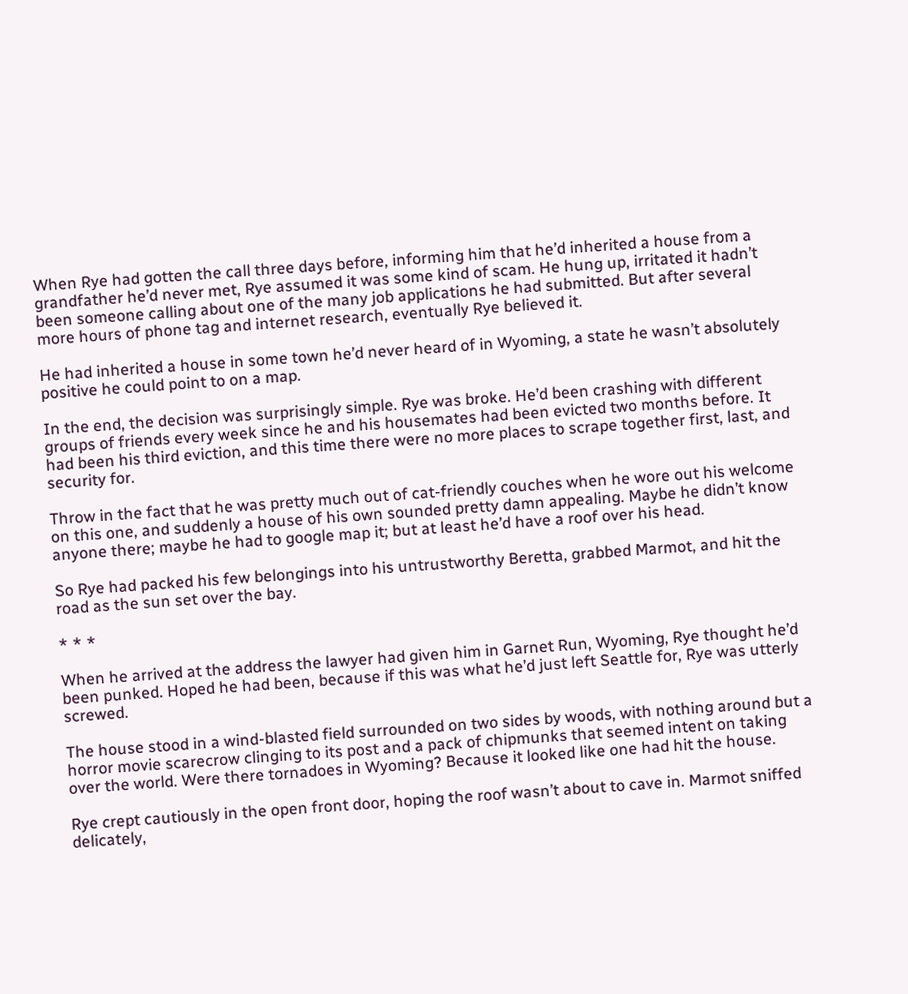When Rye had gotten the call three days before, informing him that he’d inherited a house from a grandfather he’d never met, Rye assumed it was some kind of scam. He hung up, irritated it hadn’t been someone calling about one of the many job applications he had submitted. But after several more hours of phone tag and internet research, eventually Rye believed it.

He had inherited a house in some town he’d never heard of in Wyoming, a state he wasn’t absolutely positive he could point to on a map.

In the end, the decision was surprisingly simple. Rye was broke. He’d been crashing with different groups of friends every week since he and his housemates had been evicted two months before. It had been his third eviction, and this time there were no more places to scrape together first, last, and security for.

Throw in the fact that he was pretty much out of cat-friendly couches when he wore out his welcome on this one, and suddenly a house of his own sounded pretty damn appealing. Maybe he didn’t know anyone there; maybe he had to google map it; but at least he’d have a roof over his head.

So Rye had packed his few belongings into his untrustworthy Beretta, grabbed Marmot, and hit the road as the sun set over the bay.

* * *

When he arrived at the address the lawyer had given him in Garnet Run, Wyoming, Rye thought he’d been punked. Hoped he had been, because if this was what he’d just left Seattle for, Rye was utterly screwed.

The house stood in a wind-blasted field surrounded on two sides by woods, with nothing around but a horror movie scarecrow clinging to its post and a pack of chipmunks that seemed intent on taking over the world. Were there tornadoes in Wyoming? Because it looked like one had hit the house.

Rye crept cautiously in the open front door, hoping the roof wasn’t about to cave in. Marmot sniffed delicately,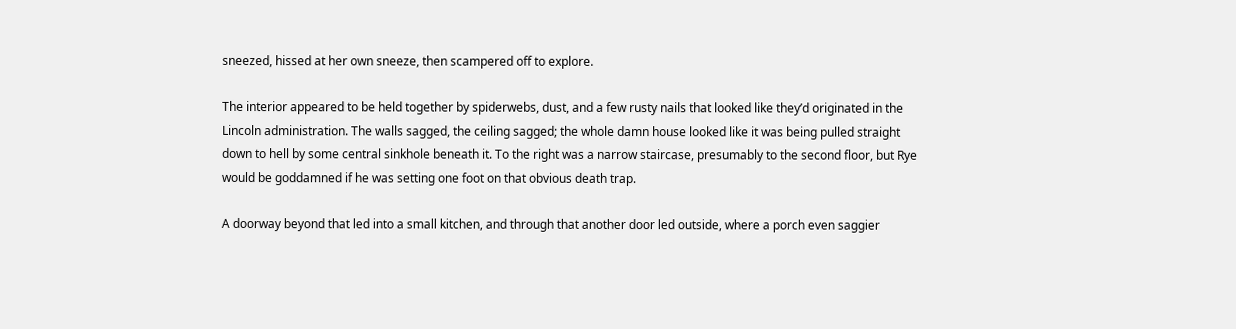sneezed, hissed at her own sneeze, then scampered off to explore.

The interior appeared to be held together by spiderwebs, dust, and a few rusty nails that looked like they’d originated in the Lincoln administration. The walls sagged, the ceiling sagged; the whole damn house looked like it was being pulled straight down to hell by some central sinkhole beneath it. To the right was a narrow staircase, presumably to the second floor, but Rye would be goddamned if he was setting one foot on that obvious death trap.

A doorway beyond that led into a small kitchen, and through that another door led outside, where a porch even saggier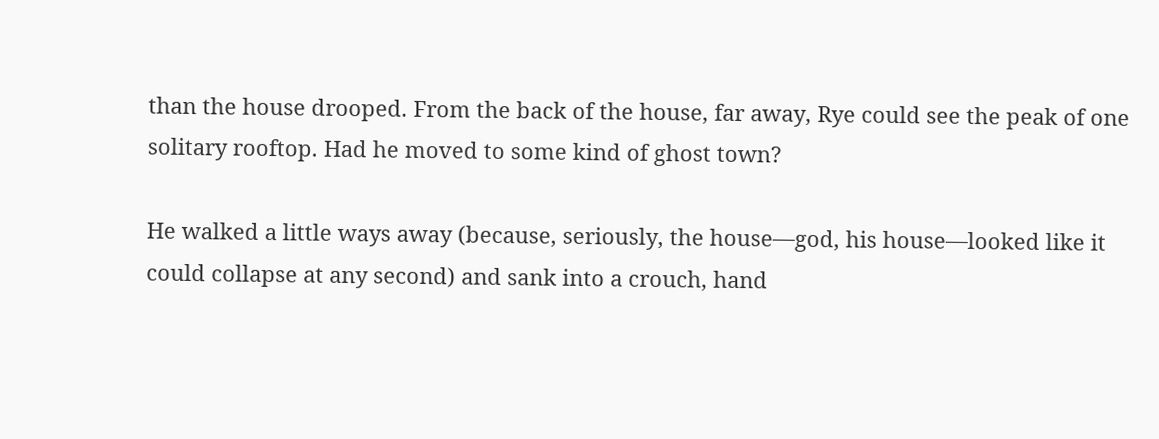than the house drooped. From the back of the house, far away, Rye could see the peak of one solitary rooftop. Had he moved to some kind of ghost town?

He walked a little ways away (because, seriously, the house—god, his house—looked like it could collapse at any second) and sank into a crouch, hand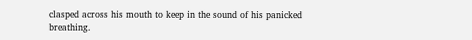clasped across his mouth to keep in the sound of his panicked breathing.